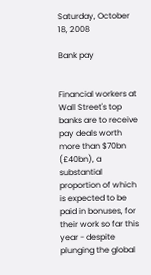Saturday, October 18, 2008

Bank pay


Financial workers at Wall Street's top banks are to receive pay deals worth more than $70bn (£40bn), a substantial proportion of which is expected to be paid in bonuses, for their work so far this year - despite plunging the global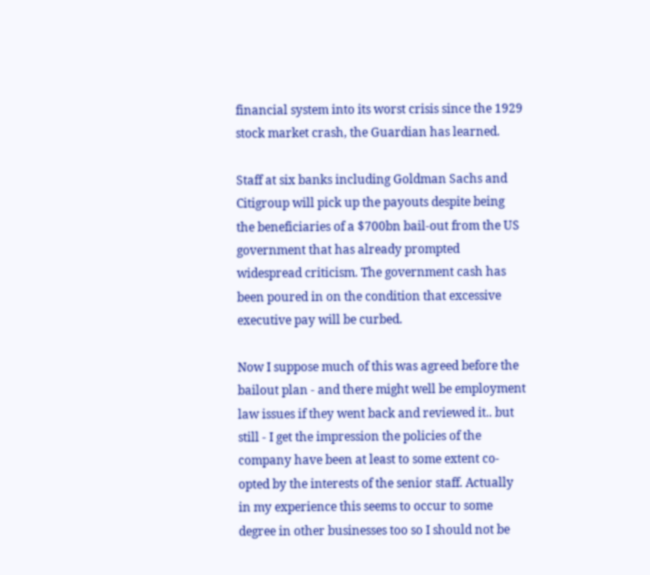financial system into its worst crisis since the 1929 stock market crash, the Guardian has learned.

Staff at six banks including Goldman Sachs and Citigroup will pick up the payouts despite being the beneficiaries of a $700bn bail-out from the US government that has already prompted widespread criticism. The government cash has been poured in on the condition that excessive executive pay will be curbed.

Now I suppose much of this was agreed before the bailout plan - and there might well be employment law issues if they went back and reviewed it.. but still - I get the impression the policies of the company have been at least to some extent co-opted by the interests of the senior staff. Actually in my experience this seems to occur to some degree in other businesses too so I should not be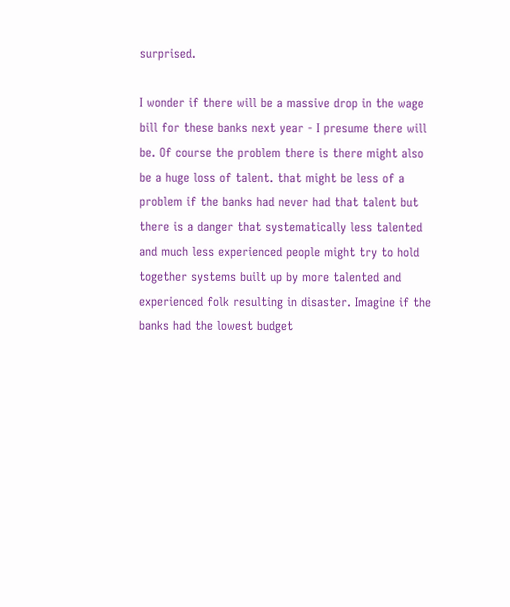surprised.

I wonder if there will be a massive drop in the wage bill for these banks next year - I presume there will be. Of course the problem there is there might also be a huge loss of talent. that might be less of a problem if the banks had never had that talent but there is a danger that systematically less talented and much less experienced people might try to hold together systems built up by more talented and experienced folk resulting in disaster. Imagine if the banks had the lowest budget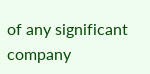of any significant company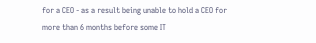for a CEO - as a result being unable to hold a CEO for more than 6 months before some IT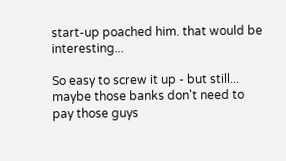start-up poached him. that would be interesting...

So easy to screw it up - but still... maybe those banks don't need to pay those guys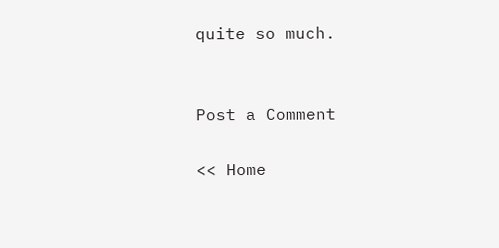quite so much.


Post a Comment

<< Home